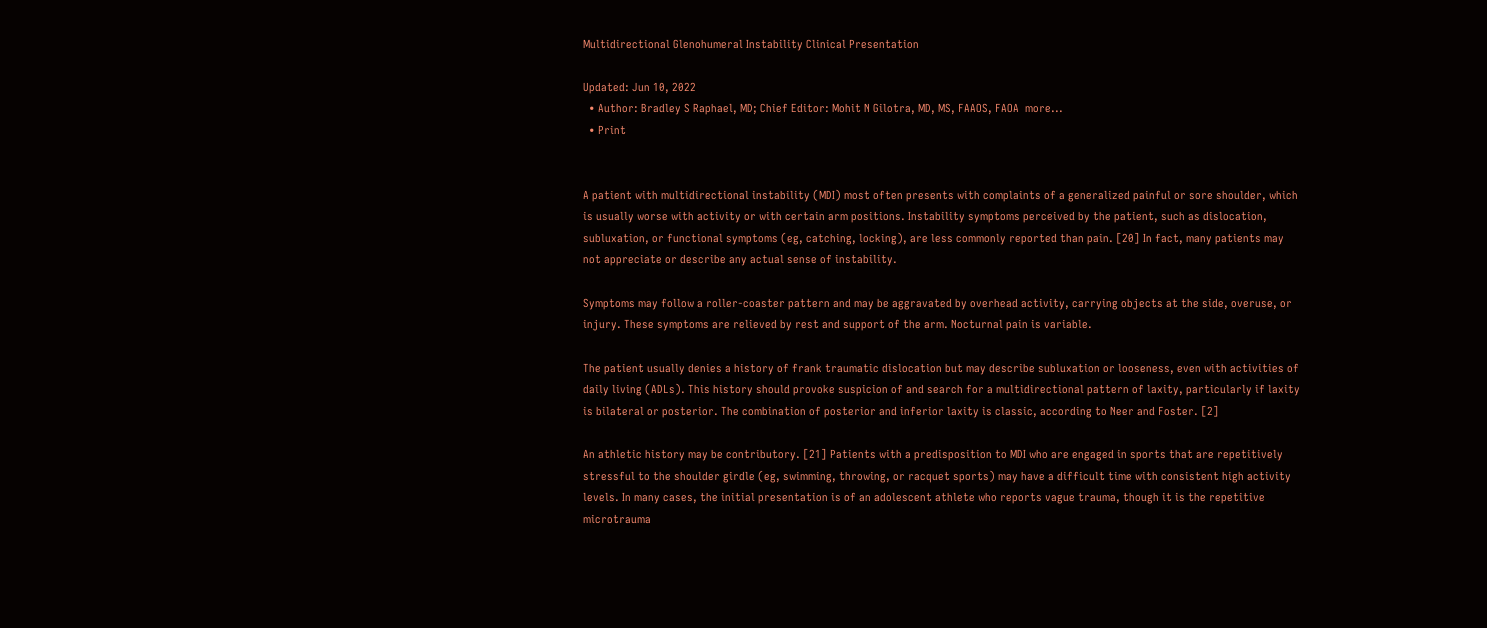Multidirectional Glenohumeral Instability Clinical Presentation

Updated: Jun 10, 2022
  • Author: Bradley S Raphael, MD; Chief Editor: Mohit N Gilotra, MD, MS, FAAOS, FAOA  more...
  • Print


A patient with multidirectional instability (MDI) most often presents with complaints of a generalized painful or sore shoulder, which is usually worse with activity or with certain arm positions. Instability symptoms perceived by the patient, such as dislocation, subluxation, or functional symptoms (eg, catching, locking), are less commonly reported than pain. [20] In fact, many patients may not appreciate or describe any actual sense of instability.

Symptoms may follow a roller-coaster pattern and may be aggravated by overhead activity, carrying objects at the side, overuse, or injury. These symptoms are relieved by rest and support of the arm. Nocturnal pain is variable.

The patient usually denies a history of frank traumatic dislocation but may describe subluxation or looseness, even with activities of daily living (ADLs). This history should provoke suspicion of and search for a multidirectional pattern of laxity, particularly if laxity is bilateral or posterior. The combination of posterior and inferior laxity is classic, according to Neer and Foster. [2]

An athletic history may be contributory. [21] Patients with a predisposition to MDI who are engaged in sports that are repetitively stressful to the shoulder girdle (eg, swimming, throwing, or racquet sports) may have a difficult time with consistent high activity levels. In many cases, the initial presentation is of an adolescent athlete who reports vague trauma, though it is the repetitive microtrauma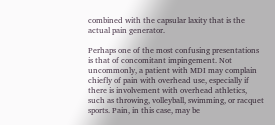combined with the capsular laxity that is the actual pain generator.

Perhaps one of the most confusing presentations is that of concomitant impingement. Not uncommonly, a patient with MDI may complain chiefly of pain with overhead use, especially if there is involvement with overhead athletics, such as throwing, volleyball, swimming, or racquet sports. Pain, in this case, may be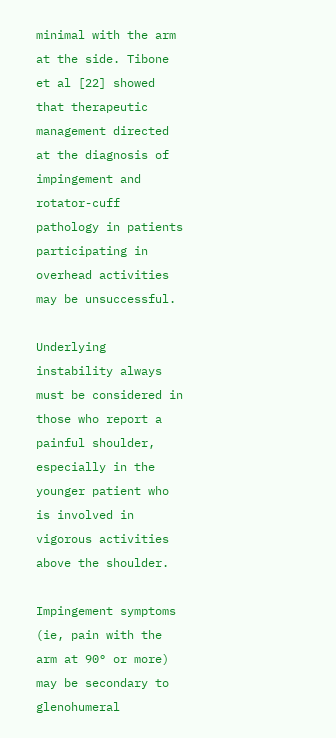minimal with the arm at the side. Tibone et al [22] showed that therapeutic management directed at the diagnosis of impingement and rotator-cuff pathology in patients participating in overhead activities may be unsuccessful.

Underlying instability always must be considered in those who report a painful shoulder, especially in the younger patient who is involved in vigorous activities above the shoulder.

Impingement symptoms (ie, pain with the arm at 90° or more) may be secondary to glenohumeral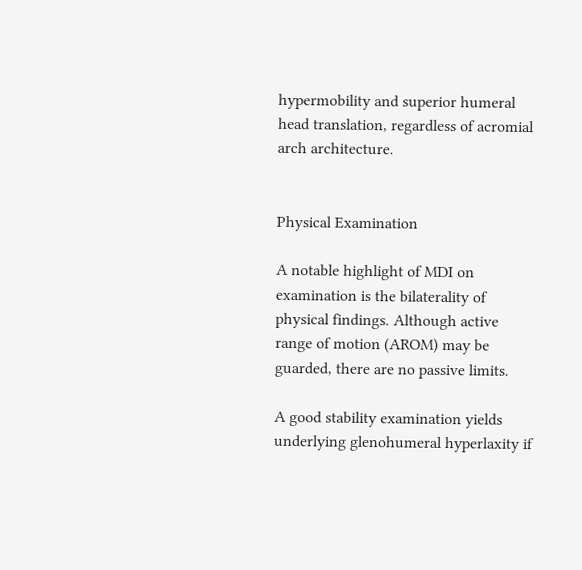hypermobility and superior humeral head translation, regardless of acromial arch architecture.


Physical Examination

A notable highlight of MDI on examination is the bilaterality of physical findings. Although active range of motion (AROM) may be guarded, there are no passive limits.

A good stability examination yields underlying glenohumeral hyperlaxity if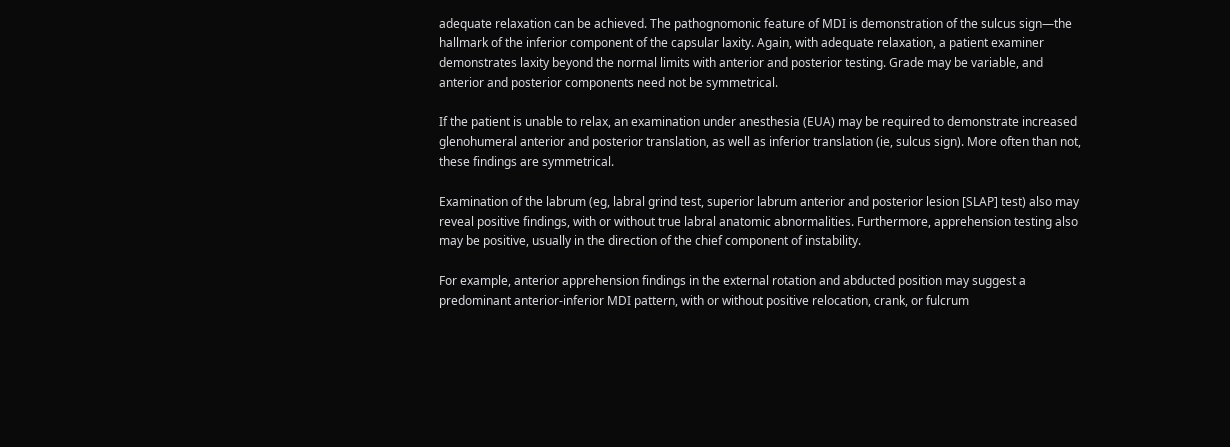adequate relaxation can be achieved. The pathognomonic feature of MDI is demonstration of the sulcus sign—the hallmark of the inferior component of the capsular laxity. Again, with adequate relaxation, a patient examiner demonstrates laxity beyond the normal limits with anterior and posterior testing. Grade may be variable, and anterior and posterior components need not be symmetrical.

If the patient is unable to relax, an examination under anesthesia (EUA) may be required to demonstrate increased glenohumeral anterior and posterior translation, as well as inferior translation (ie, sulcus sign). More often than not, these findings are symmetrical.

Examination of the labrum (eg, labral grind test, superior labrum anterior and posterior lesion [SLAP] test) also may reveal positive findings, with or without true labral anatomic abnormalities. Furthermore, apprehension testing also may be positive, usually in the direction of the chief component of instability.

For example, anterior apprehension findings in the external rotation and abducted position may suggest a predominant anterior-inferior MDI pattern, with or without positive relocation, crank, or fulcrum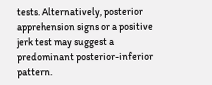tests. Alternatively, posterior apprehension signs or a positive jerk test may suggest a predominant posterior-inferior pattern.